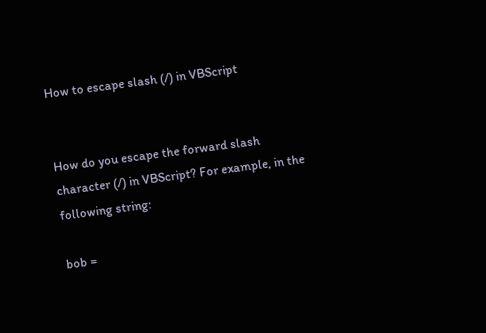How to escape slash (/) in VBScript


How do you escape the forward slash character (/) in VBScript? For example, in the following string:

bob =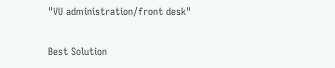"VU administration/front desk"

Best Solution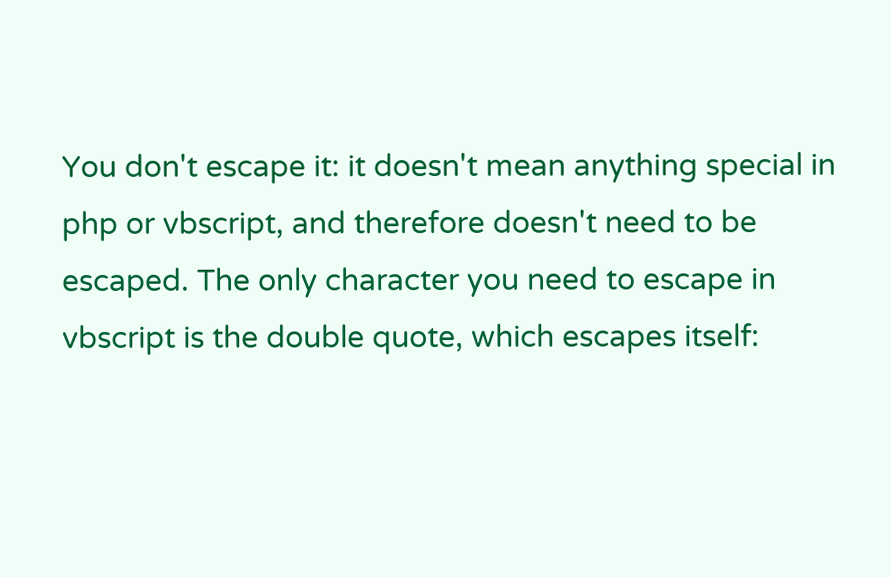You don't escape it: it doesn't mean anything special in php or vbscript, and therefore doesn't need to be escaped. The only character you need to escape in vbscript is the double quote, which escapes itself: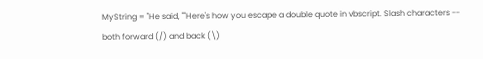MyString = "He said, ""Here's how you escape a double quote in vbscript. Slash characters -- both forward (/) and back (\)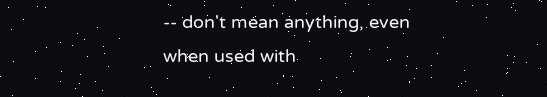-- don't mean anything, even when used with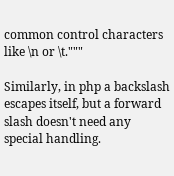common control characters like \n or \t."""

Similarly, in php a backslash escapes itself, but a forward slash doesn't need any special handling.